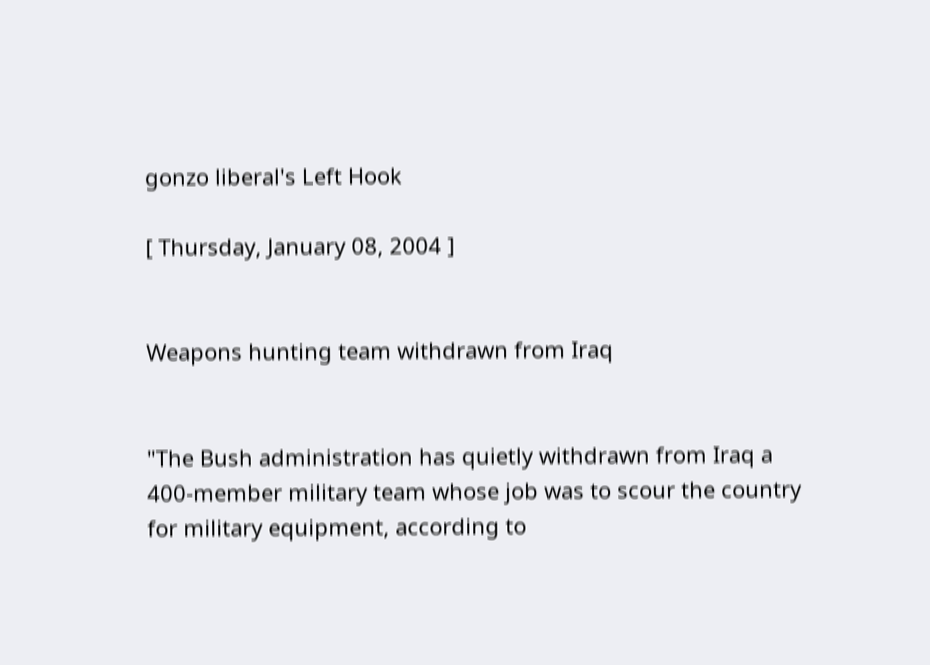gonzo liberal's Left Hook

[ Thursday, January 08, 2004 ]


Weapons hunting team withdrawn from Iraq


"The Bush administration has quietly withdrawn from Iraq a 400-member military team whose job was to scour the country for military equipment, according to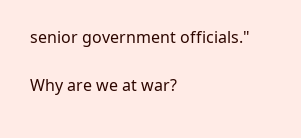senior government officials."

Why are we at war?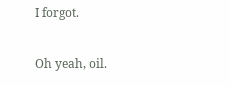I forgot.

Oh yeah, oil.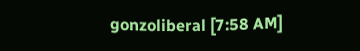gonzoliberal [7:58 AM]